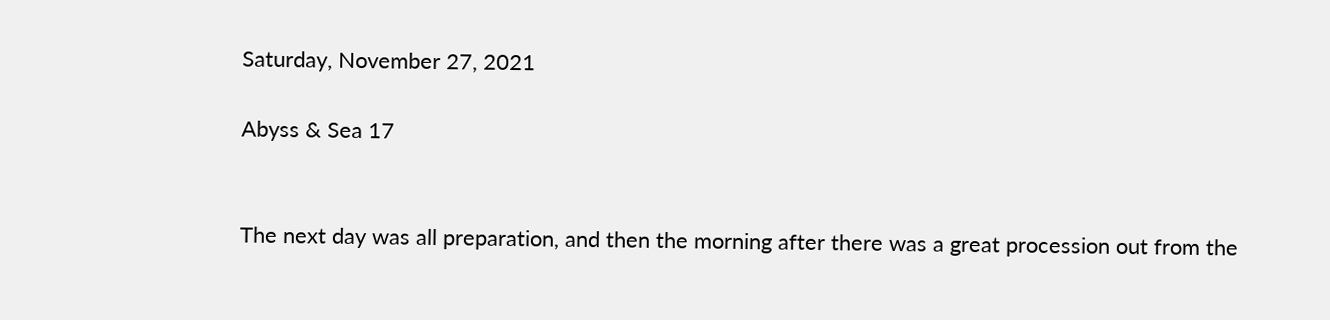Saturday, November 27, 2021

Abyss & Sea 17


The next day was all preparation, and then the morning after there was a great procession out from the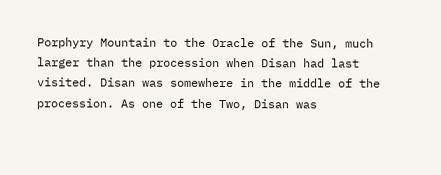Porphyry Mountain to the Oracle of the Sun, much larger than the procession when Disan had last visited. Disan was somewhere in the middle of the procession. As one of the Two, Disan was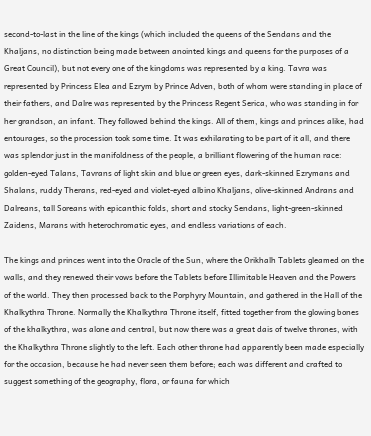second-to-last in the line of the kings (which included the queens of the Sendans and the Khaljans, no distinction being made between anointed kings and queens for the purposes of a Great Council), but not every one of the kingdoms was represented by a king. Tavra was represented by Princess Elea and Ezrym by Prince Adven, both of whom were standing in place of their fathers, and Dalre was represented by the Princess Regent Serica, who was standing in for her grandson, an infant. They followed behind the kings. All of them, kings and princes alike, had entourages, so the procession took some time. It was exhilarating to be part of it all, and there was splendor just in the manifoldness of the people, a brilliant flowering of the human race: golden-eyed Talans, Tavrans of light skin and blue or green eyes, dark-skinned Ezrymans and Shalans, ruddy Therans, red-eyed and violet-eyed albino Khaljans, olive-skinned Andrans and Dalreans, tall Soreans with epicanthic folds, short and stocky Sendans, light-green-skinned Zaidens, Marans with heterochromatic eyes, and endless variations of each.

The kings and princes went into the Oracle of the Sun, where the Orikhalh Tablets gleamed on the walls, and they renewed their vows before the Tablets before Illimitable Heaven and the Powers of the world. They then processed back to the Porphyry Mountain, and gathered in the Hall of the Khalkythra Throne. Normally the Khalkythra Throne itself, fitted together from the glowing bones of the khalkythra, was alone and central, but now there was a great dais of twelve thrones, with the Khalkythra Throne slightly to the left. Each other throne had apparently been made especially for the occasion, because he had never seen them before; each was different and crafted to suggest something of the geography, flora, or fauna for which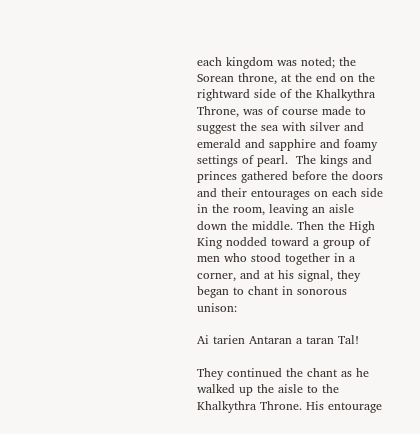each kingdom was noted; the Sorean throne, at the end on the rightward side of the Khalkythra Throne, was of course made to suggest the sea with silver and emerald and sapphire and foamy settings of pearl.  The kings and princes gathered before the doors and their entourages on each side in the room, leaving an aisle down the middle. Then the High King nodded toward a group of men who stood together in a corner, and at his signal, they began to chant in sonorous unison:

Ai tarien Antaran a taran Tal!

They continued the chant as he walked up the aisle to the Khalkythra Throne. His entourage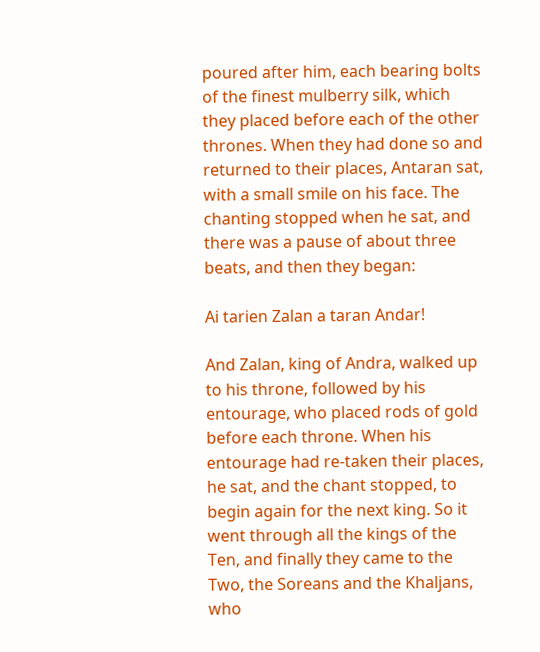poured after him, each bearing bolts of the finest mulberry silk, which they placed before each of the other thrones. When they had done so and returned to their places, Antaran sat, with a small smile on his face. The chanting stopped when he sat, and there was a pause of about three beats, and then they began:

Ai tarien Zalan a taran Andar!

And Zalan, king of Andra, walked up to his throne, followed by his entourage, who placed rods of gold before each throne. When his entourage had re-taken their places, he sat, and the chant stopped, to begin again for the next king. So it went through all the kings of the Ten, and finally they came to the Two, the Soreans and the Khaljans, who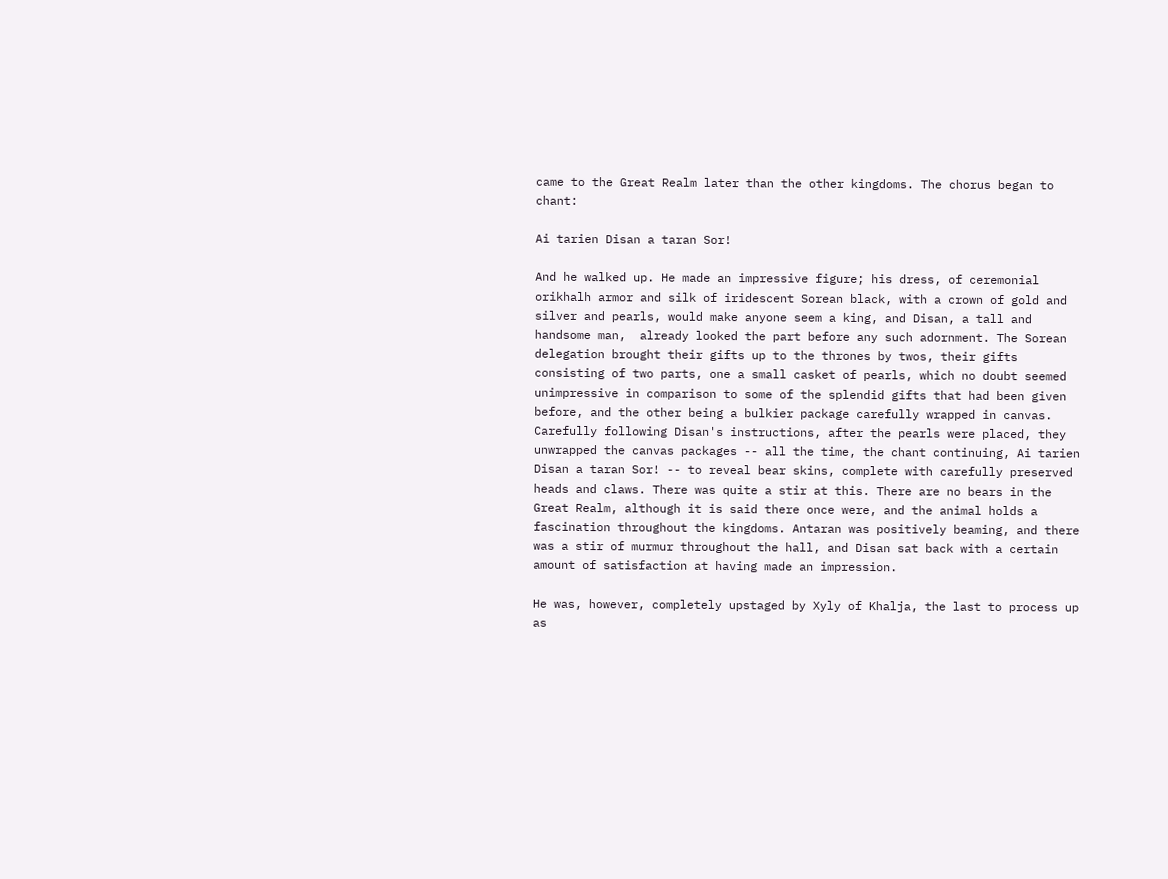came to the Great Realm later than the other kingdoms. The chorus began to chant:

Ai tarien Disan a taran Sor!

And he walked up. He made an impressive figure; his dress, of ceremonial orikhalh armor and silk of iridescent Sorean black, with a crown of gold and silver and pearls, would make anyone seem a king, and Disan, a tall and handsome man,  already looked the part before any such adornment. The Sorean delegation brought their gifts up to the thrones by twos, their gifts consisting of two parts, one a small casket of pearls, which no doubt seemed unimpressive in comparison to some of the splendid gifts that had been given before, and the other being a bulkier package carefully wrapped in canvas. Carefully following Disan's instructions, after the pearls were placed, they unwrapped the canvas packages -- all the time, the chant continuing, Ai tarien Disan a taran Sor! -- to reveal bear skins, complete with carefully preserved heads and claws. There was quite a stir at this. There are no bears in the Great Realm, although it is said there once were, and the animal holds a fascination throughout the kingdoms. Antaran was positively beaming, and there was a stir of murmur throughout the hall, and Disan sat back with a certain amount of satisfaction at having made an impression.

He was, however, completely upstaged by Xyly of Khalja, the last to process up as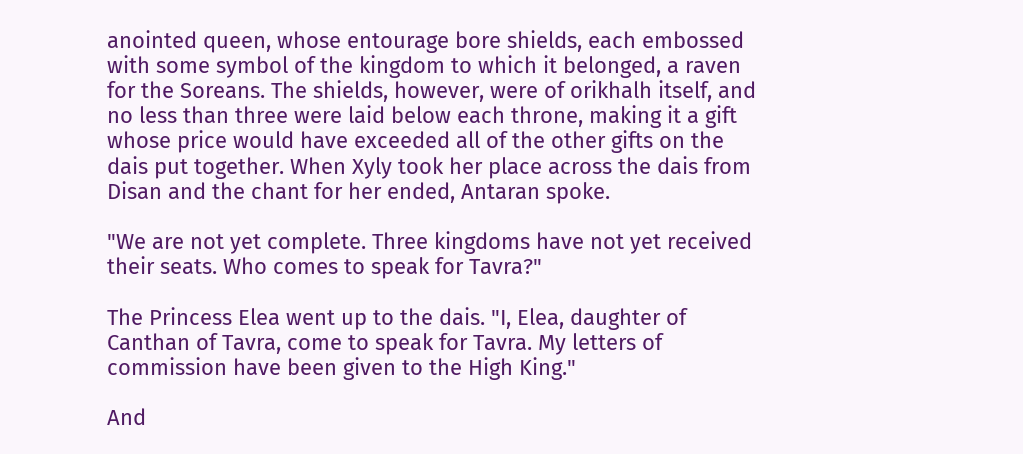anointed queen, whose entourage bore shields, each embossed with some symbol of the kingdom to which it belonged, a raven for the Soreans. The shields, however, were of orikhalh itself, and no less than three were laid below each throne, making it a gift whose price would have exceeded all of the other gifts on the dais put together. When Xyly took her place across the dais from Disan and the chant for her ended, Antaran spoke.

"We are not yet complete. Three kingdoms have not yet received their seats. Who comes to speak for Tavra?"

The Princess Elea went up to the dais. "I, Elea, daughter of Canthan of Tavra, come to speak for Tavra. My letters of commission have been given to the High King."

And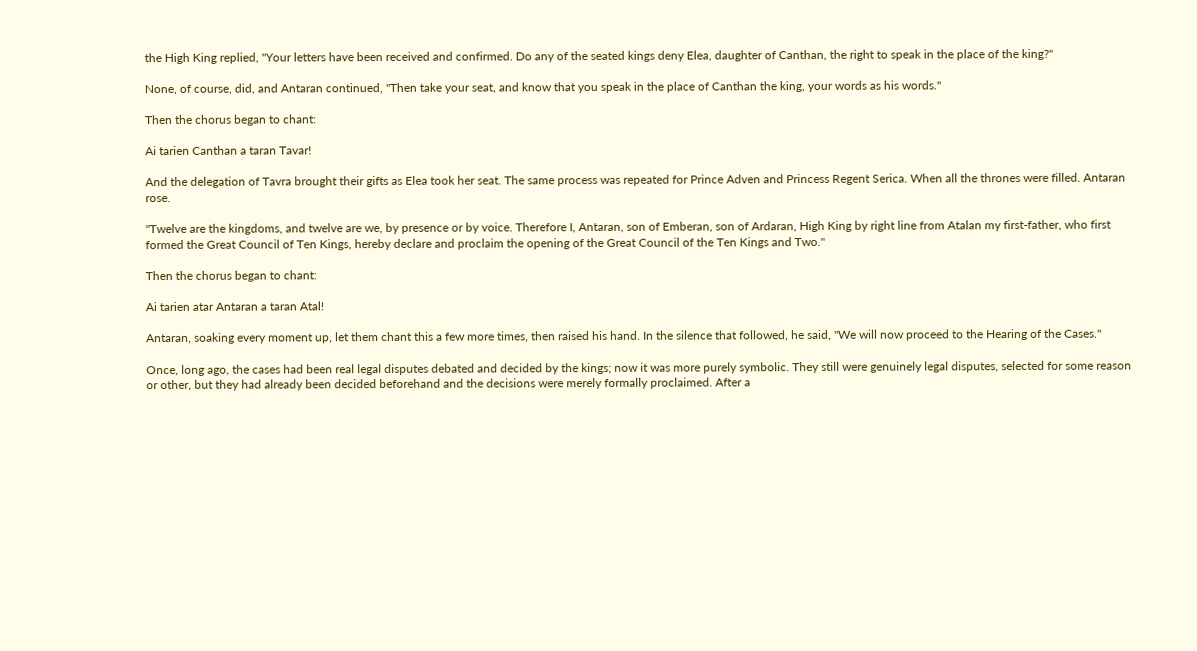the High King replied, "Your letters have been received and confirmed. Do any of the seated kings deny Elea, daughter of Canthan, the right to speak in the place of the king?"

None, of course, did, and Antaran continued, "Then take your seat, and know that you speak in the place of Canthan the king, your words as his words."

Then the chorus began to chant:

Ai tarien Canthan a taran Tavar!

And the delegation of Tavra brought their gifts as Elea took her seat. The same process was repeated for Prince Adven and Princess Regent Serica. When all the thrones were filled. Antaran rose.

"Twelve are the kingdoms, and twelve are we, by presence or by voice. Therefore I, Antaran, son of Emberan, son of Ardaran, High King by right line from Atalan my first-father, who first formed the Great Council of Ten Kings, hereby declare and proclaim the opening of the Great Council of the Ten Kings and Two."

Then the chorus began to chant:

Ai tarien atar Antaran a taran Atal!

Antaran, soaking every moment up, let them chant this a few more times, then raised his hand. In the silence that followed, he said, "We will now proceed to the Hearing of the Cases."

Once, long ago, the cases had been real legal disputes debated and decided by the kings; now it was more purely symbolic. They still were genuinely legal disputes, selected for some reason or other, but they had already been decided beforehand and the decisions were merely formally proclaimed. After a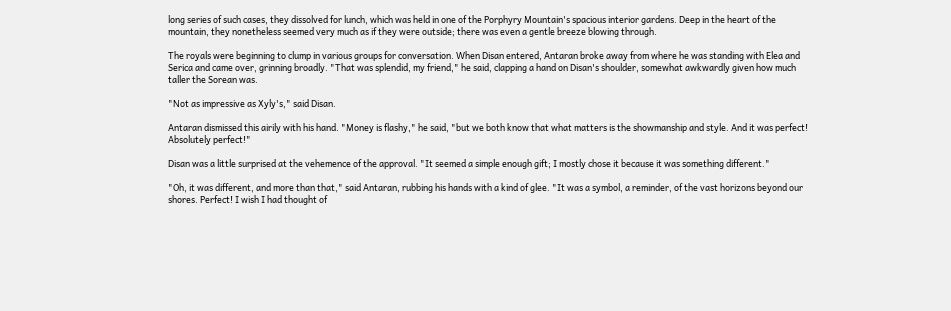long series of such cases, they dissolved for lunch, which was held in one of the Porphyry Mountain's spacious interior gardens. Deep in the heart of the mountain, they nonetheless seemed very much as if they were outside; there was even a gentle breeze blowing through.

The royals were beginning to clump in various groups for conversation. When Disan entered, Antaran broke away from where he was standing with Elea and Serica and came over, grinning broadly. "That was splendid, my friend," he said, clapping a hand on Disan's shoulder, somewhat awkwardly given how much taller the Sorean was.

"Not as impressive as Xyly's," said Disan.

Antaran dismissed this airily with his hand. "Money is flashy," he said, "but we both know that what matters is the showmanship and style. And it was perfect! Absolutely perfect!"

Disan was a little surprised at the vehemence of the approval. "It seemed a simple enough gift; I mostly chose it because it was something different."

"Oh, it was different, and more than that," said Antaran, rubbing his hands with a kind of glee. "It was a symbol, a reminder, of the vast horizons beyond our shores. Perfect! I wish I had thought of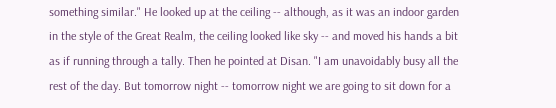something similar." He looked up at the ceiling -- although, as it was an indoor garden in the style of the Great Realm, the ceiling looked like sky -- and moved his hands a bit as if running through a tally. Then he pointed at Disan. "I am unavoidably busy all the rest of the day. But tomorrow night -- tomorrow night we are going to sit down for a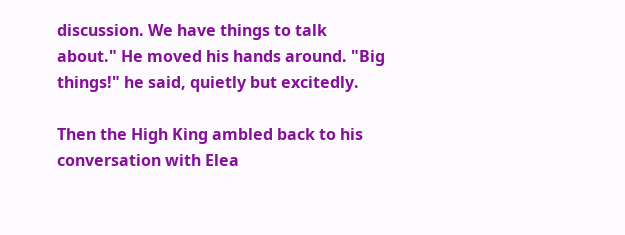discussion. We have things to talk about." He moved his hands around. "Big things!" he said, quietly but excitedly.

Then the High King ambled back to his conversation with Elea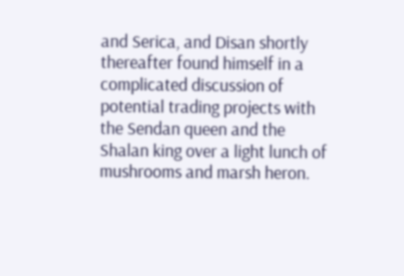and Serica, and Disan shortly thereafter found himself in a complicated discussion of potential trading projects with the Sendan queen and the Shalan king over a light lunch of mushrooms and marsh heron.